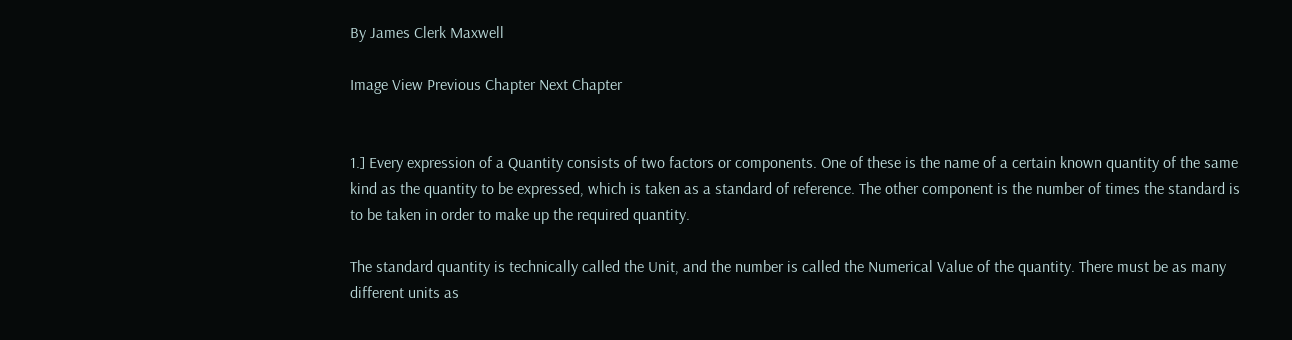By James Clerk Maxwell

Image View Previous Chapter Next Chapter


1.] Every expression of a Quantity consists of two factors or components. One of these is the name of a certain known quantity of the same kind as the quantity to be expressed, which is taken as a standard of reference. The other component is the number of times the standard is to be taken in order to make up the required quantity.

The standard quantity is technically called the Unit, and the number is called the Numerical Value of the quantity. There must be as many different units as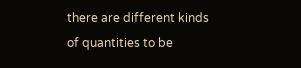there are different kinds of quantities to be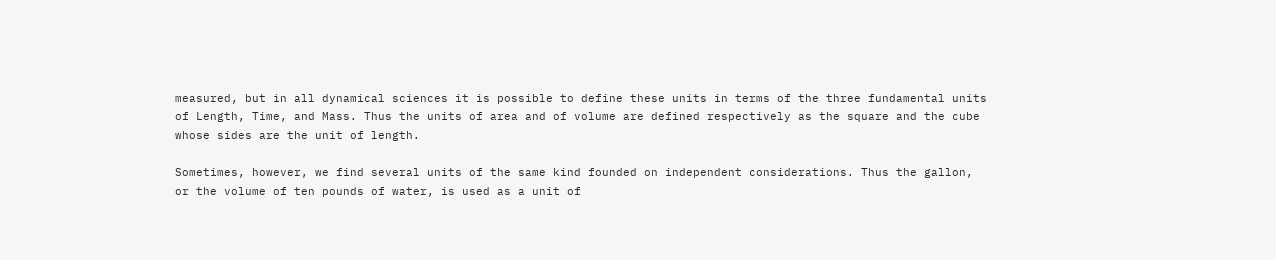measured, but in all dynamical sciences it is possible to define these units in terms of the three fundamental units of Length, Time, and Mass. Thus the units of area and of volume are defined respectively as the square and the cube whose sides are the unit of length.

Sometimes, however, we find several units of the same kind founded on independent considerations. Thus the gallon, or the volume of ten pounds of water, is used as a unit of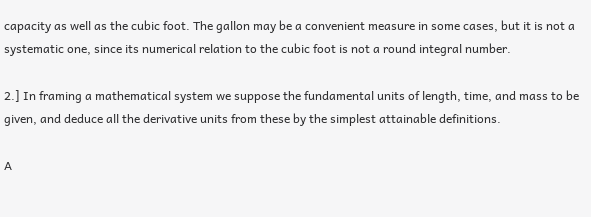capacity as well as the cubic foot. The gallon may be a convenient measure in some cases, but it is not a systematic one, since its numerical relation to the cubic foot is not a round integral number.

2.] In framing a mathematical system we suppose the fundamental units of length, time, and mass to be given, and deduce all the derivative units from these by the simplest attainable definitions.

A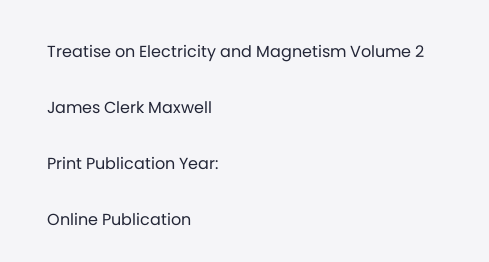Treatise on Electricity and Magnetism Volume 2

James Clerk Maxwell

Print Publication Year:

Online Publication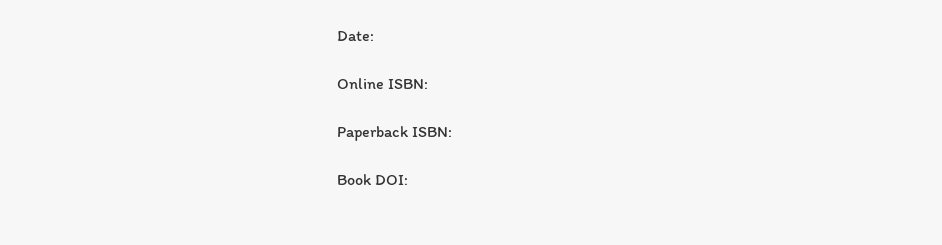Date:

Online ISBN:

Paperback ISBN:

Book DOI: